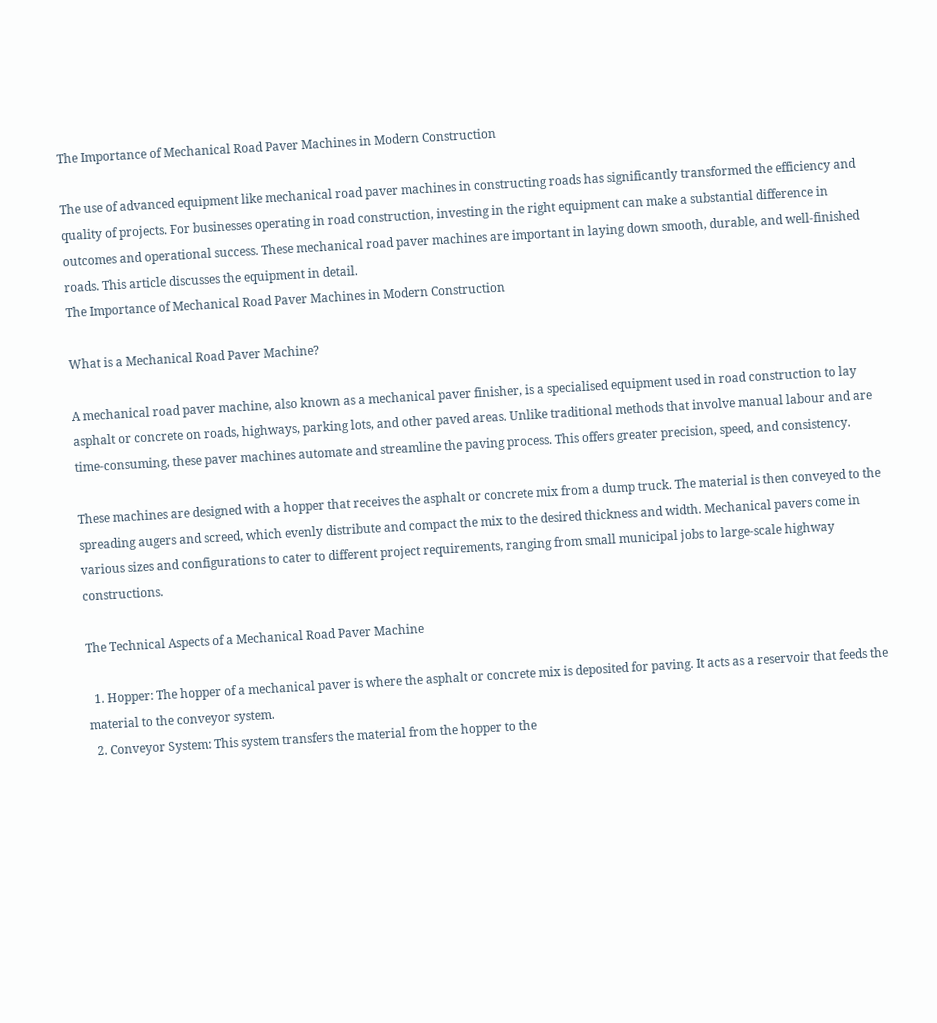The Importance of Mechanical Road Paver Machines in Modern Construction

The use of advanced equipment like mechanical road paver machines in constructing roads has significantly transformed the efficiency and quality of projects. For businesses operating in road construction, investing in the right equipment can make a substantial difference in outcomes and operational success. These mechanical road paver machines are important in laying down smooth, durable, and well-finished roads. This article discusses the equipment in detail.
The Importance of Mechanical Road Paver Machines in Modern Construction

What is a Mechanical Road Paver Machine?

A mechanical road paver machine, also known as a mechanical paver finisher, is a specialised equipment used in road construction to lay asphalt or concrete on roads, highways, parking lots, and other paved areas. Unlike traditional methods that involve manual labour and are time-consuming, these paver machines automate and streamline the paving process. This offers greater precision, speed, and consistency.

These machines are designed with a hopper that receives the asphalt or concrete mix from a dump truck. The material is then conveyed to the spreading augers and screed, which evenly distribute and compact the mix to the desired thickness and width. Mechanical pavers come in various sizes and configurations to cater to different project requirements, ranging from small municipal jobs to large-scale highway constructions.

The Technical Aspects of a Mechanical Road Paver Machine

  1. Hopper: The hopper of a mechanical paver is where the asphalt or concrete mix is deposited for paving. It acts as a reservoir that feeds the material to the conveyor system.
  2. Conveyor System: This system transfers the material from the hopper to the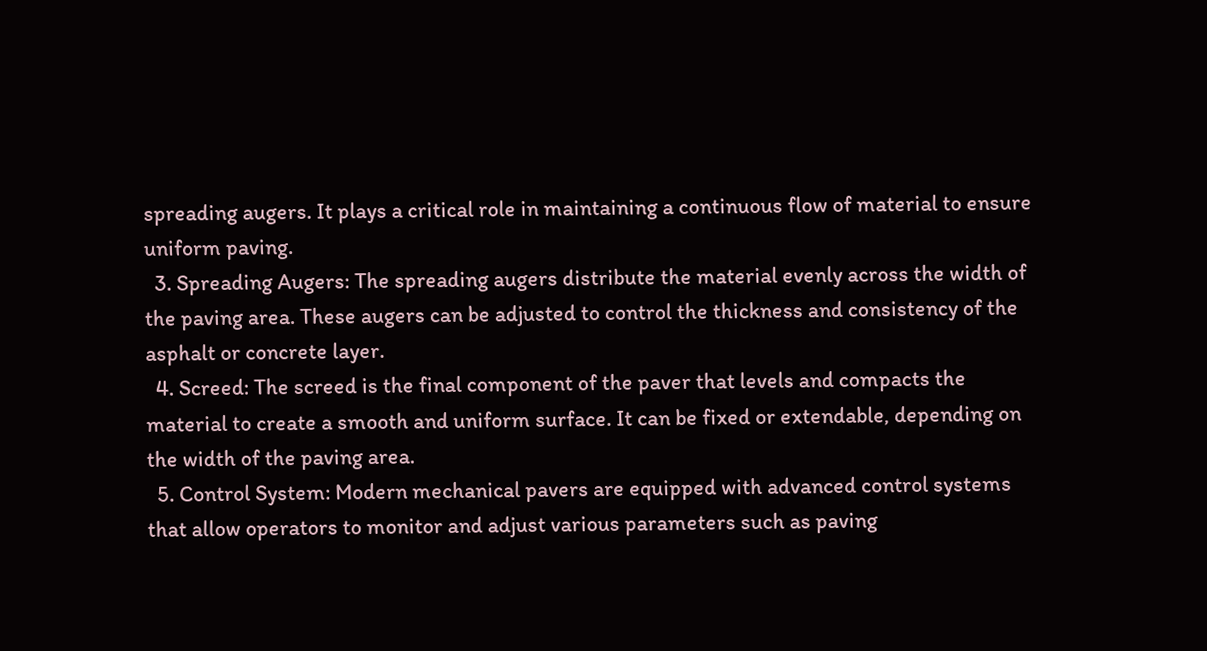spreading augers. It plays a critical role in maintaining a continuous flow of material to ensure uniform paving.
  3. Spreading Augers: The spreading augers distribute the material evenly across the width of the paving area. These augers can be adjusted to control the thickness and consistency of the asphalt or concrete layer.
  4. Screed: The screed is the final component of the paver that levels and compacts the material to create a smooth and uniform surface. It can be fixed or extendable, depending on the width of the paving area.
  5. Control System: Modern mechanical pavers are equipped with advanced control systems that allow operators to monitor and adjust various parameters such as paving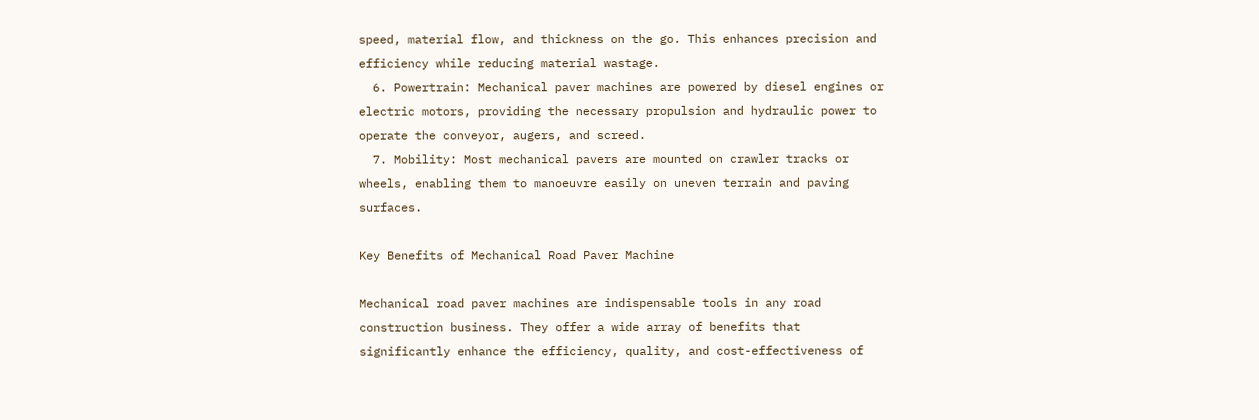speed, material flow, and thickness on the go. This enhances precision and efficiency while reducing material wastage.
  6. Powertrain: Mechanical paver machines are powered by diesel engines or electric motors, providing the necessary propulsion and hydraulic power to operate the conveyor, augers, and screed.
  7. Mobility: Most mechanical pavers are mounted on crawler tracks or wheels, enabling them to manoeuvre easily on uneven terrain and paving surfaces.

Key Benefits of Mechanical Road Paver Machine

Mechanical road paver machines are indispensable tools in any road construction business. They offer a wide array of benefits that significantly enhance the efficiency, quality, and cost-effectiveness of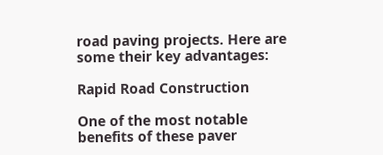road paving projects. Here are some their key advantages:

Rapid Road Construction

One of the most notable benefits of these paver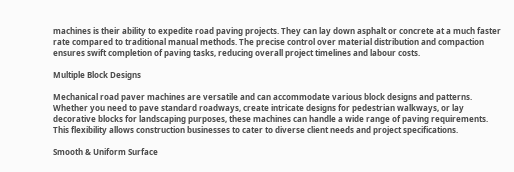machines is their ability to expedite road paving projects. They can lay down asphalt or concrete at a much faster rate compared to traditional manual methods. The precise control over material distribution and compaction ensures swift completion of paving tasks, reducing overall project timelines and labour costs.

Multiple Block Designs

Mechanical road paver machines are versatile and can accommodate various block designs and patterns. Whether you need to pave standard roadways, create intricate designs for pedestrian walkways, or lay decorative blocks for landscaping purposes, these machines can handle a wide range of paving requirements. This flexibility allows construction businesses to cater to diverse client needs and project specifications.

Smooth & Uniform Surface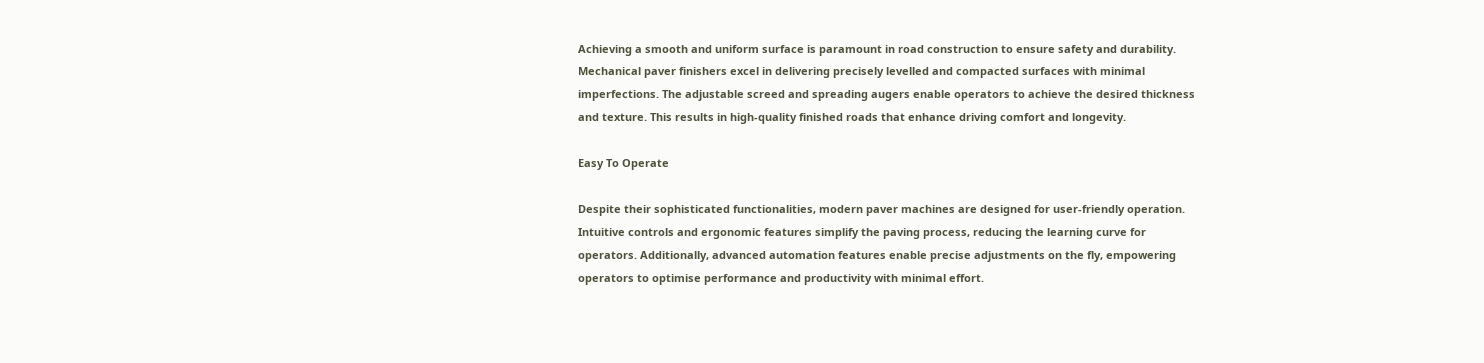Achieving a smooth and uniform surface is paramount in road construction to ensure safety and durability. Mechanical paver finishers excel in delivering precisely levelled and compacted surfaces with minimal imperfections. The adjustable screed and spreading augers enable operators to achieve the desired thickness and texture. This results in high-quality finished roads that enhance driving comfort and longevity.

Easy To Operate

Despite their sophisticated functionalities, modern paver machines are designed for user-friendly operation. Intuitive controls and ergonomic features simplify the paving process, reducing the learning curve for operators. Additionally, advanced automation features enable precise adjustments on the fly, empowering operators to optimise performance and productivity with minimal effort.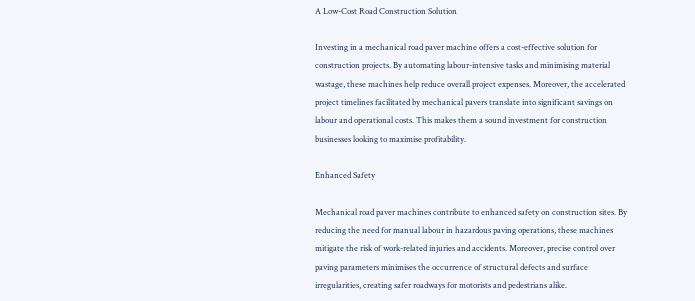A Low-Cost Road Construction Solution

Investing in a mechanical road paver machine offers a cost-effective solution for construction projects. By automating labour-intensive tasks and minimising material wastage, these machines help reduce overall project expenses. Moreover, the accelerated project timelines facilitated by mechanical pavers translate into significant savings on labour and operational costs. This makes them a sound investment for construction businesses looking to maximise profitability.

Enhanced Safety

Mechanical road paver machines contribute to enhanced safety on construction sites. By reducing the need for manual labour in hazardous paving operations, these machines mitigate the risk of work-related injuries and accidents. Moreover, precise control over paving parameters minimises the occurrence of structural defects and surface irregularities, creating safer roadways for motorists and pedestrians alike.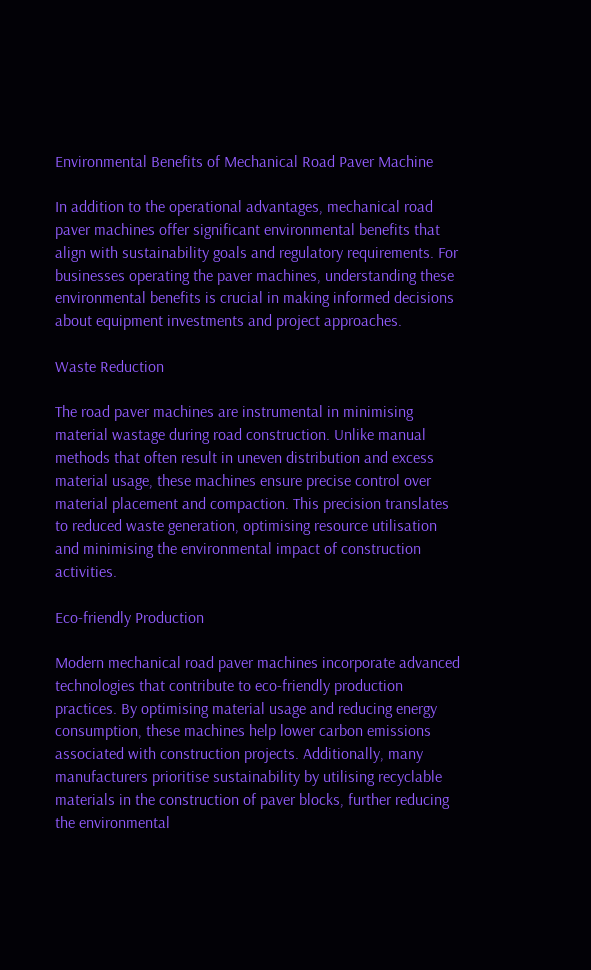Environmental Benefits of Mechanical Road Paver Machine

In addition to the operational advantages, mechanical road paver machines offer significant environmental benefits that align with sustainability goals and regulatory requirements. For businesses operating the paver machines, understanding these environmental benefits is crucial in making informed decisions about equipment investments and project approaches.

Waste Reduction

The road paver machines are instrumental in minimising material wastage during road construction. Unlike manual methods that often result in uneven distribution and excess material usage, these machines ensure precise control over material placement and compaction. This precision translates to reduced waste generation, optimising resource utilisation and minimising the environmental impact of construction activities.

Eco-friendly Production

Modern mechanical road paver machines incorporate advanced technologies that contribute to eco-friendly production practices. By optimising material usage and reducing energy consumption, these machines help lower carbon emissions associated with construction projects. Additionally, many manufacturers prioritise sustainability by utilising recyclable materials in the construction of paver blocks, further reducing the environmental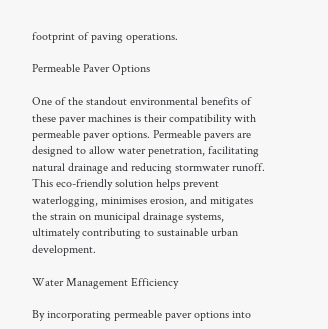footprint of paving operations.

Permeable Paver Options

One of the standout environmental benefits of these paver machines is their compatibility with permeable paver options. Permeable pavers are designed to allow water penetration, facilitating natural drainage and reducing stormwater runoff. This eco-friendly solution helps prevent waterlogging, minimises erosion, and mitigates the strain on municipal drainage systems, ultimately contributing to sustainable urban development.

Water Management Efficiency

By incorporating permeable paver options into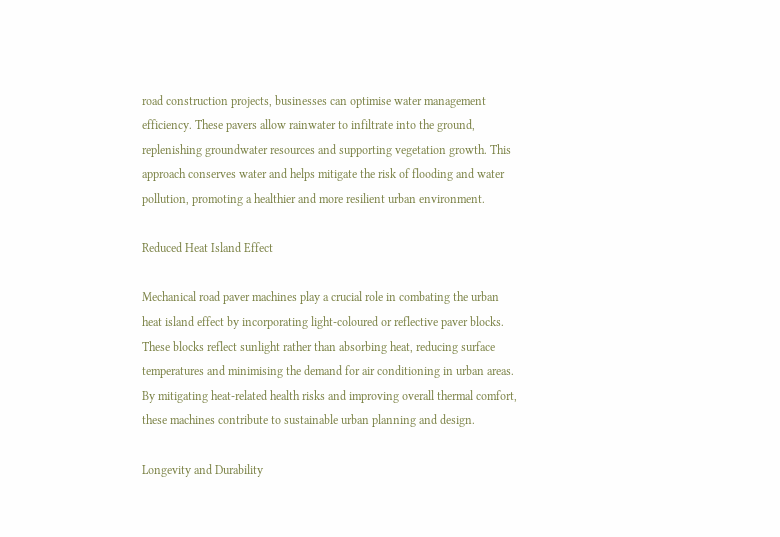road construction projects, businesses can optimise water management efficiency. These pavers allow rainwater to infiltrate into the ground, replenishing groundwater resources and supporting vegetation growth. This approach conserves water and helps mitigate the risk of flooding and water pollution, promoting a healthier and more resilient urban environment.

Reduced Heat Island Effect

Mechanical road paver machines play a crucial role in combating the urban heat island effect by incorporating light-coloured or reflective paver blocks. These blocks reflect sunlight rather than absorbing heat, reducing surface temperatures and minimising the demand for air conditioning in urban areas. By mitigating heat-related health risks and improving overall thermal comfort, these machines contribute to sustainable urban planning and design.

Longevity and Durability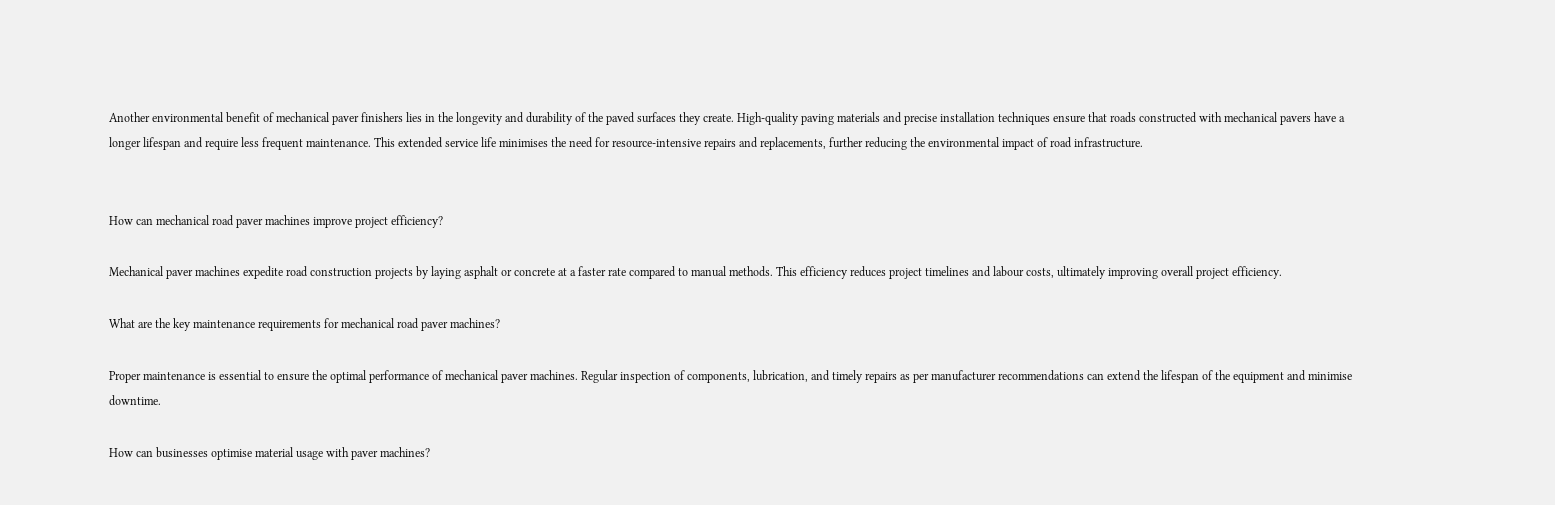Another environmental benefit of mechanical paver finishers lies in the longevity and durability of the paved surfaces they create. High-quality paving materials and precise installation techniques ensure that roads constructed with mechanical pavers have a longer lifespan and require less frequent maintenance. This extended service life minimises the need for resource-intensive repairs and replacements, further reducing the environmental impact of road infrastructure.


How can mechanical road paver machines improve project efficiency?

Mechanical paver machines expedite road construction projects by laying asphalt or concrete at a faster rate compared to manual methods. This efficiency reduces project timelines and labour costs, ultimately improving overall project efficiency.

What are the key maintenance requirements for mechanical road paver machines?

Proper maintenance is essential to ensure the optimal performance of mechanical paver machines. Regular inspection of components, lubrication, and timely repairs as per manufacturer recommendations can extend the lifespan of the equipment and minimise downtime.

How can businesses optimise material usage with paver machines?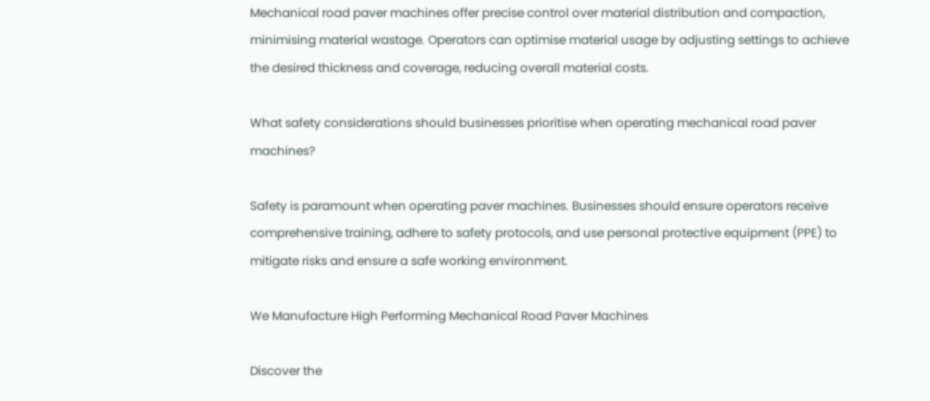Mechanical road paver machines offer precise control over material distribution and compaction, minimising material wastage. Operators can optimise material usage by adjusting settings to achieve the desired thickness and coverage, reducing overall material costs.

What safety considerations should businesses prioritise when operating mechanical road paver machines?

Safety is paramount when operating paver machines. Businesses should ensure operators receive comprehensive training, adhere to safety protocols, and use personal protective equipment (PPE) to mitigate risks and ensure a safe working environment.

We Manufacture High Performing Mechanical Road Paver Machines

Discover the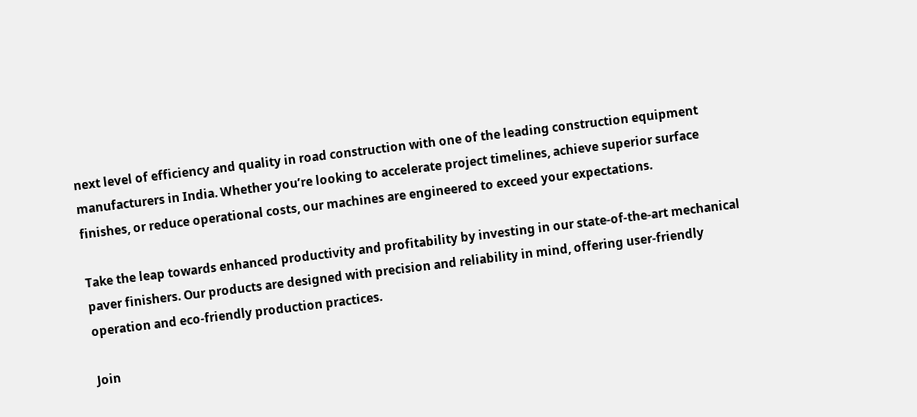next level of efficiency and quality in road construction with one of the leading construction equipment manufacturers in India. Whether you’re looking to accelerate project timelines, achieve superior surface finishes, or reduce operational costs, our machines are engineered to exceed your expectations.

Take the leap towards enhanced productivity and profitability by investing in our state-of-the-art mechanical paver finishers. Our products are designed with precision and reliability in mind, offering user-friendly operation and eco-friendly production practices.

Join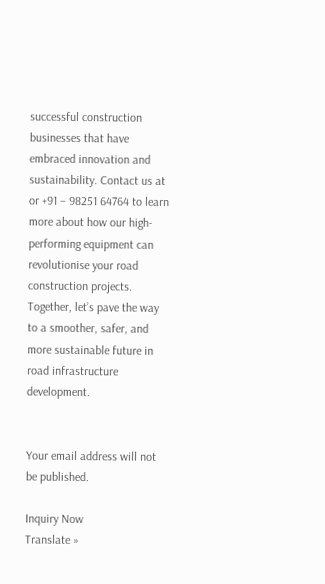successful construction businesses that have embraced innovation and sustainability. Contact us at or +91 – 98251 64764 to learn more about how our high-performing equipment can revolutionise your road construction projects. Together, let’s pave the way to a smoother, safer, and more sustainable future in road infrastructure development.


Your email address will not be published.

Inquiry Now
Translate »